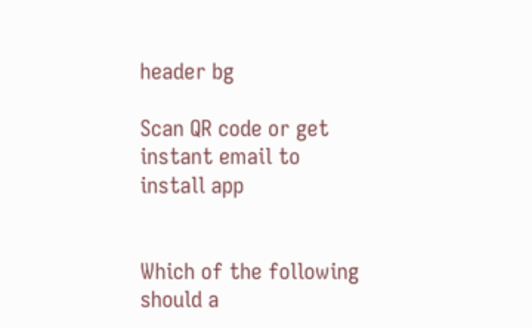header bg

Scan QR code or get instant email to install app


Which of the following should a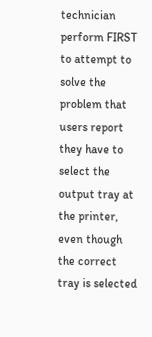technician perform FIRST to attempt to solve the problem that users report they have to select the output tray at the printer, even though the correct tray is selected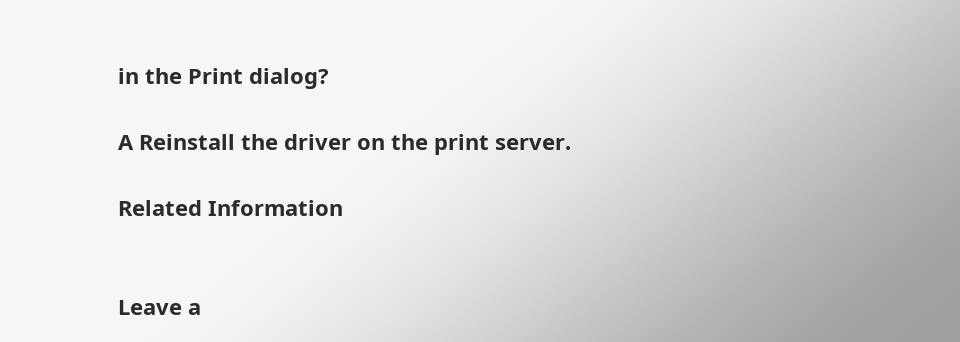in the Print dialog?

A Reinstall the driver on the print server.

Related Information


Leave a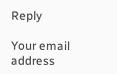Reply

Your email address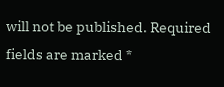will not be published. Required fields are marked *